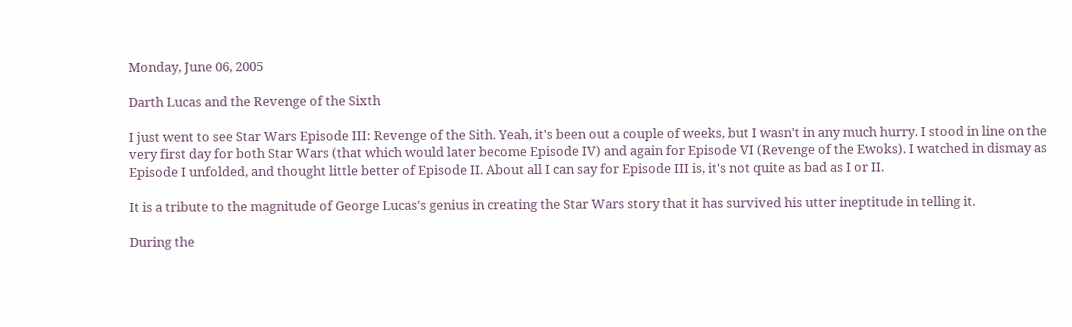Monday, June 06, 2005

Darth Lucas and the Revenge of the Sixth

I just went to see Star Wars Episode III: Revenge of the Sith. Yeah, it's been out a couple of weeks, but I wasn't in any much hurry. I stood in line on the very first day for both Star Wars (that which would later become Episode IV) and again for Episode VI (Revenge of the Ewoks). I watched in dismay as Episode I unfolded, and thought little better of Episode II. About all I can say for Episode III is, it's not quite as bad as I or II.

It is a tribute to the magnitude of George Lucas's genius in creating the Star Wars story that it has survived his utter ineptitude in telling it.

During the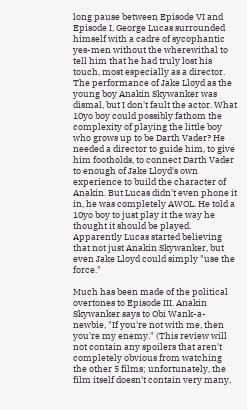long pause between Episode VI and Episode I, George Lucas surrounded himself with a cadre of sycophantic yes-men without the wherewithal to tell him that he had truly lost his touch, most especially as a director. The performance of Jake Lloyd as the young boy Anakin Skywanker was dismal, but I don't fault the actor. What 10yo boy could possibly fathom the complexity of playing the little boy who grows up to be Darth Vader? He needed a director to guide him, to give him footholds, to connect Darth Vader to enough of Jake Lloyd's own experience to build the character of Anakin. But Lucas didn't even phone it in, he was completely AWOL. He told a 10yo boy to just play it the way he thought it should be played. Apparently Lucas started believing that not just Anakin Skywanker, but even Jake Lloyd could simply "use the force."

Much has been made of the political overtones to Episode III. Anakin Skywanker says to Obi Wank-a-newbie, "If you're not with me, then you're my enemy." (This review will not contain any spoilers that aren't completely obvious from watching the other 5 films; unfortunately, the film itself doesn't contain very many,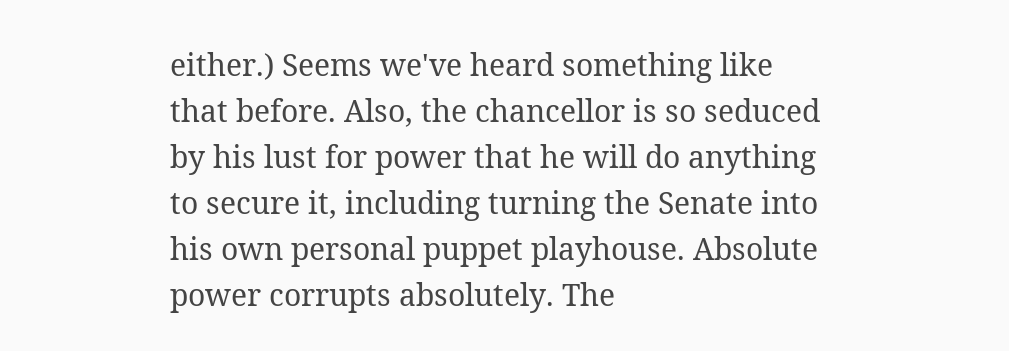either.) Seems we've heard something like that before. Also, the chancellor is so seduced by his lust for power that he will do anything to secure it, including turning the Senate into his own personal puppet playhouse. Absolute power corrupts absolutely. The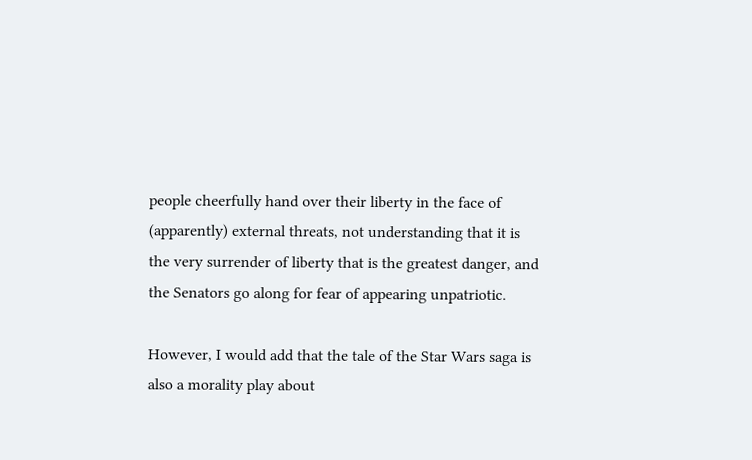people cheerfully hand over their liberty in the face of (apparently) external threats, not understanding that it is the very surrender of liberty that is the greatest danger, and the Senators go along for fear of appearing unpatriotic.

However, I would add that the tale of the Star Wars saga is also a morality play about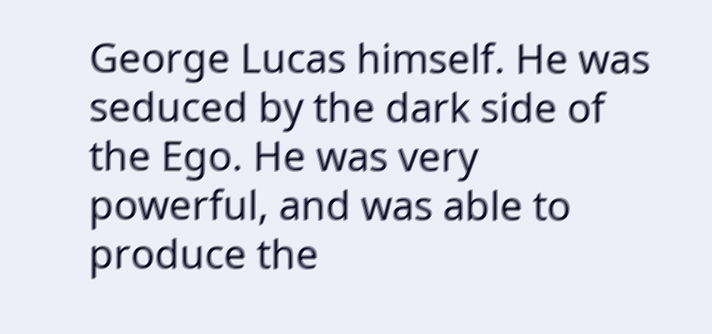George Lucas himself. He was seduced by the dark side of the Ego. He was very powerful, and was able to produce the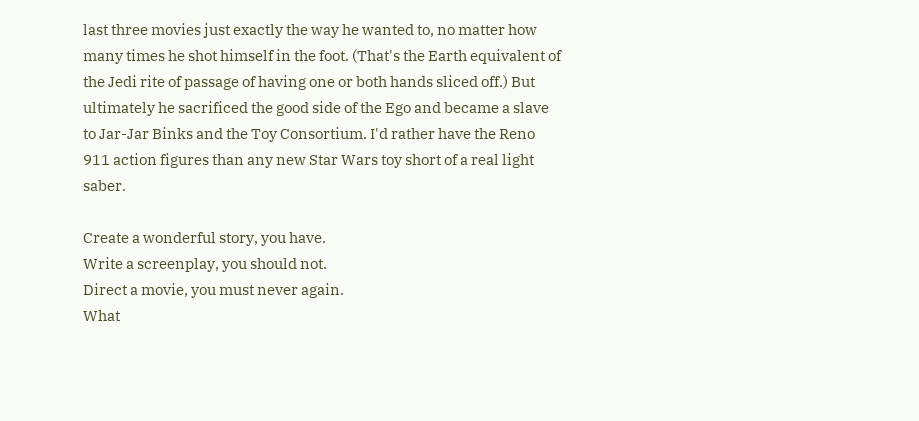last three movies just exactly the way he wanted to, no matter how many times he shot himself in the foot. (That's the Earth equivalent of the Jedi rite of passage of having one or both hands sliced off.) But ultimately he sacrificed the good side of the Ego and became a slave to Jar-Jar Binks and the Toy Consortium. I'd rather have the Reno 911 action figures than any new Star Wars toy short of a real light saber.

Create a wonderful story, you have.
Write a screenplay, you should not.
Direct a movie, you must never again.
What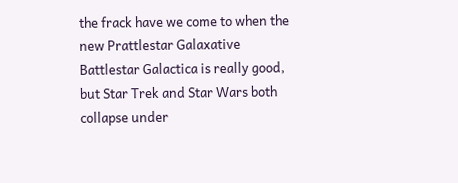the frack have we come to when the new Prattlestar Galaxative Battlestar Galactica is really good, but Star Trek and Star Wars both collapse under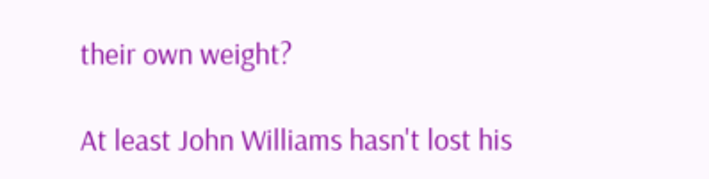their own weight?

At least John Williams hasn't lost his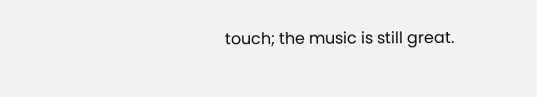touch; the music is still great.